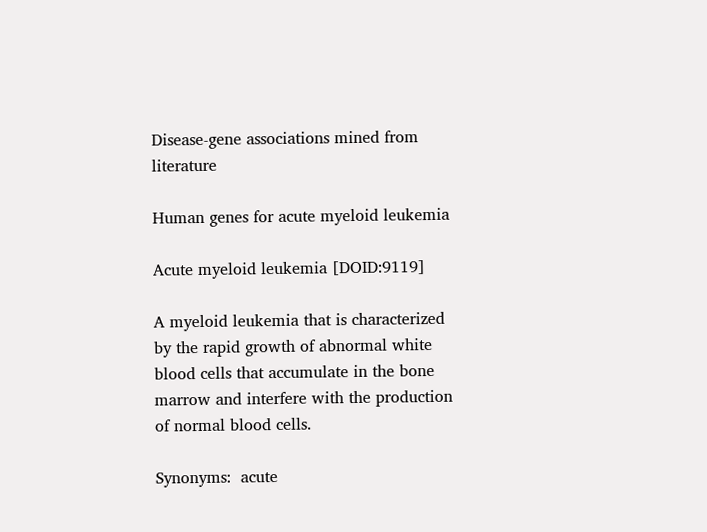Disease-gene associations mined from literature

Human genes for acute myeloid leukemia

Acute myeloid leukemia [DOID:9119]

A myeloid leukemia that is characterized by the rapid growth of abnormal white blood cells that accumulate in the bone marrow and interfere with the production of normal blood cells.

Synonyms:  acute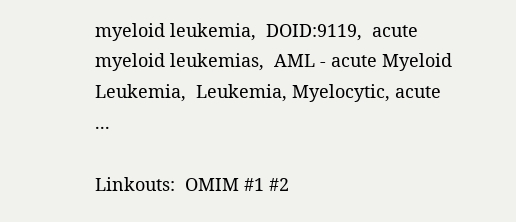myeloid leukemia,  DOID:9119,  acute myeloid leukemias,  AML - acute Myeloid Leukemia,  Leukemia, Myelocytic, acute ...

Linkouts:  OMIM #1 #2